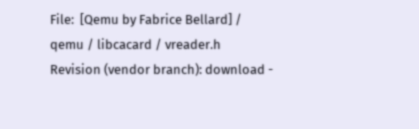File:  [Qemu by Fabrice Bellard] / qemu / libcacard / vreader.h
Revision (vendor branch): download -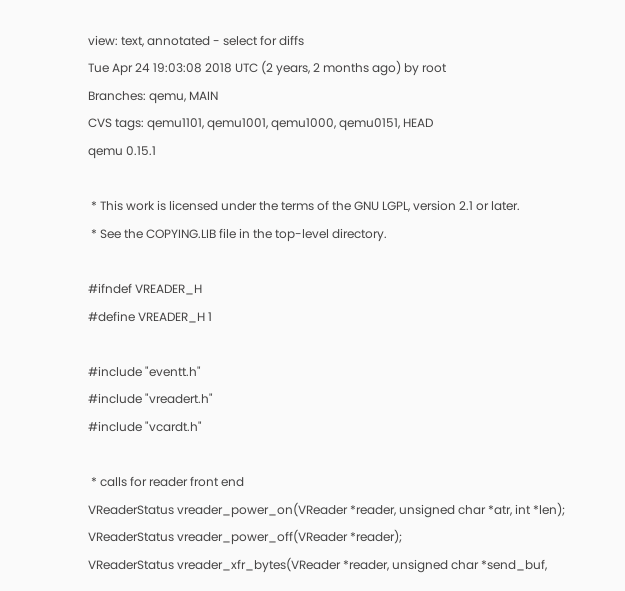view: text, annotated - select for diffs
Tue Apr 24 19:03:08 2018 UTC (2 years, 2 months ago) by root
Branches: qemu, MAIN
CVS tags: qemu1101, qemu1001, qemu1000, qemu0151, HEAD
qemu 0.15.1

 * This work is licensed under the terms of the GNU LGPL, version 2.1 or later.
 * See the COPYING.LIB file in the top-level directory.

#ifndef VREADER_H
#define VREADER_H 1

#include "eventt.h"
#include "vreadert.h"
#include "vcardt.h"

 * calls for reader front end
VReaderStatus vreader_power_on(VReader *reader, unsigned char *atr, int *len);
VReaderStatus vreader_power_off(VReader *reader);
VReaderStatus vreader_xfr_bytes(VReader *reader, unsigned char *send_buf,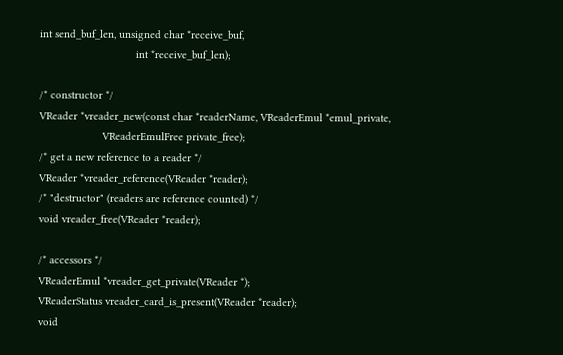int send_buf_len, unsigned char *receive_buf,
                                int *receive_buf_len);

/* constructor */
VReader *vreader_new(const char *readerName, VReaderEmul *emul_private,
                     VReaderEmulFree private_free);
/* get a new reference to a reader */
VReader *vreader_reference(VReader *reader);
/* "destructor" (readers are reference counted) */
void vreader_free(VReader *reader);

/* accessors */
VReaderEmul *vreader_get_private(VReader *);
VReaderStatus vreader_card_is_present(VReader *reader);
void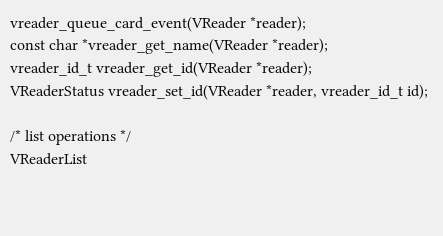vreader_queue_card_event(VReader *reader);
const char *vreader_get_name(VReader *reader);
vreader_id_t vreader_get_id(VReader *reader);
VReaderStatus vreader_set_id(VReader *reader, vreader_id_t id);

/* list operations */
VReaderList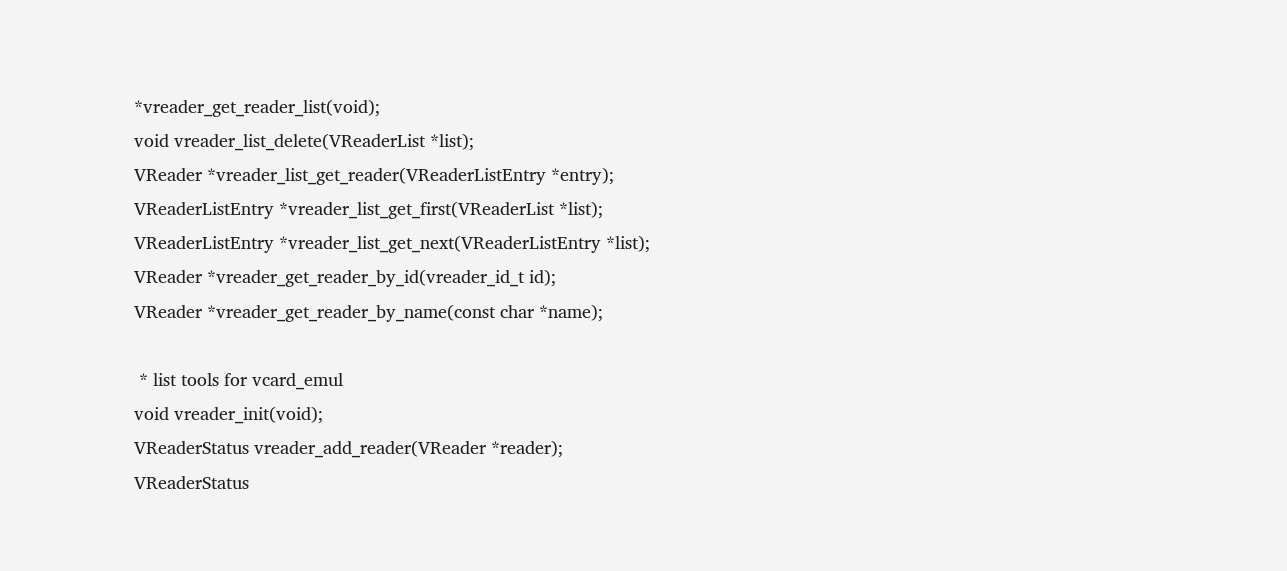*vreader_get_reader_list(void);
void vreader_list_delete(VReaderList *list);
VReader *vreader_list_get_reader(VReaderListEntry *entry);
VReaderListEntry *vreader_list_get_first(VReaderList *list);
VReaderListEntry *vreader_list_get_next(VReaderListEntry *list);
VReader *vreader_get_reader_by_id(vreader_id_t id);
VReader *vreader_get_reader_by_name(const char *name);

 * list tools for vcard_emul
void vreader_init(void);
VReaderStatus vreader_add_reader(VReader *reader);
VReaderStatus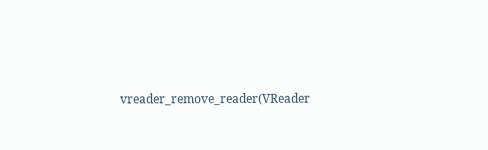vreader_remove_reader(VReader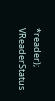*reader);
VReaderStatus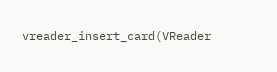vreader_insert_card(VReader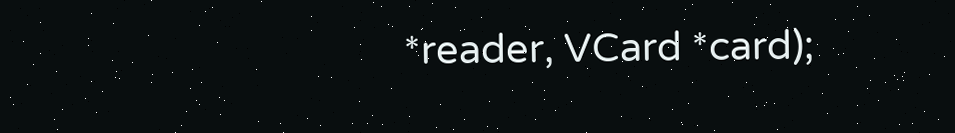*reader, VCard *card);